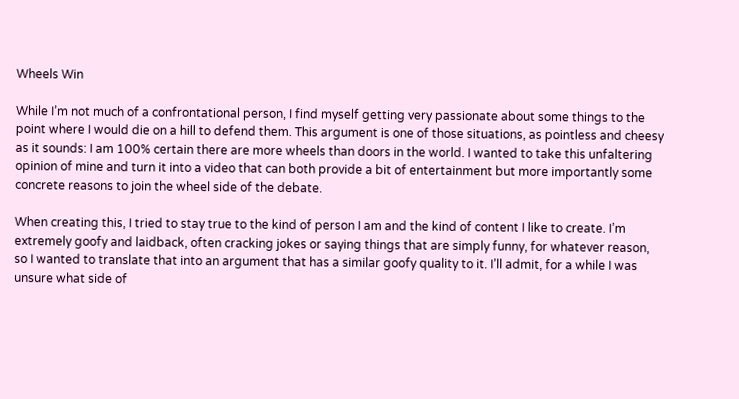Wheels Win

While I’m not much of a confrontational person, I find myself getting very passionate about some things to the point where I would die on a hill to defend them. This argument is one of those situations, as pointless and cheesy as it sounds: I am 100% certain there are more wheels than doors in the world. I wanted to take this unfaltering opinion of mine and turn it into a video that can both provide a bit of entertainment but more importantly some concrete reasons to join the wheel side of the debate.

When creating this, I tried to stay true to the kind of person I am and the kind of content I like to create. I’m extremely goofy and laidback, often cracking jokes or saying things that are simply funny, for whatever reason, so I wanted to translate that into an argument that has a similar goofy quality to it. I’ll admit, for a while I was unsure what side of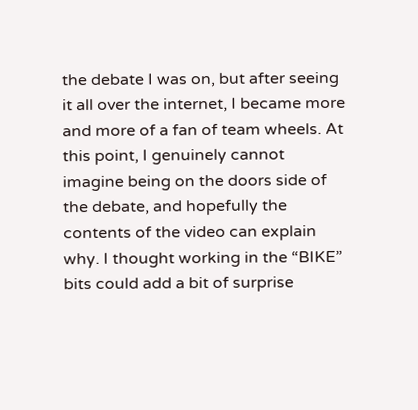the debate I was on, but after seeing it all over the internet, I became more and more of a fan of team wheels. At this point, I genuinely cannot imagine being on the doors side of the debate, and hopefully the contents of the video can explain why. I thought working in the “BIKE” bits could add a bit of surprise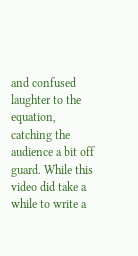and confused laughter to the equation, catching the audience a bit off guard. While this video did take a while to write a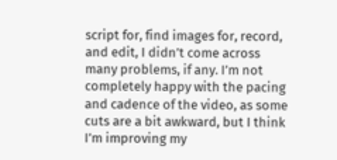script for, find images for, record, and edit, I didn’t come across many problems, if any. I’m not completely happy with the pacing and cadence of the video, as some cuts are a bit awkward, but I think I’m improving my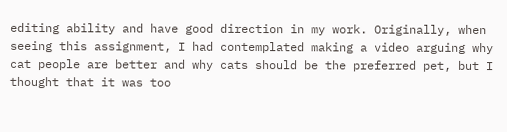editing ability and have good direction in my work. Originally, when seeing this assignment, I had contemplated making a video arguing why cat people are better and why cats should be the preferred pet, but I thought that it was too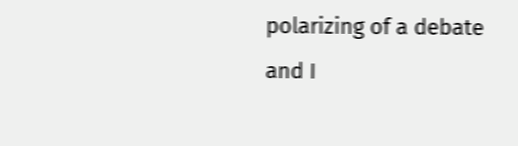polarizing of a debate and I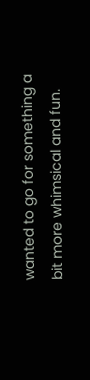wanted to go for something a bit more whimsical and fun.